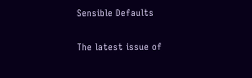Sensible Defaults

The latest issue of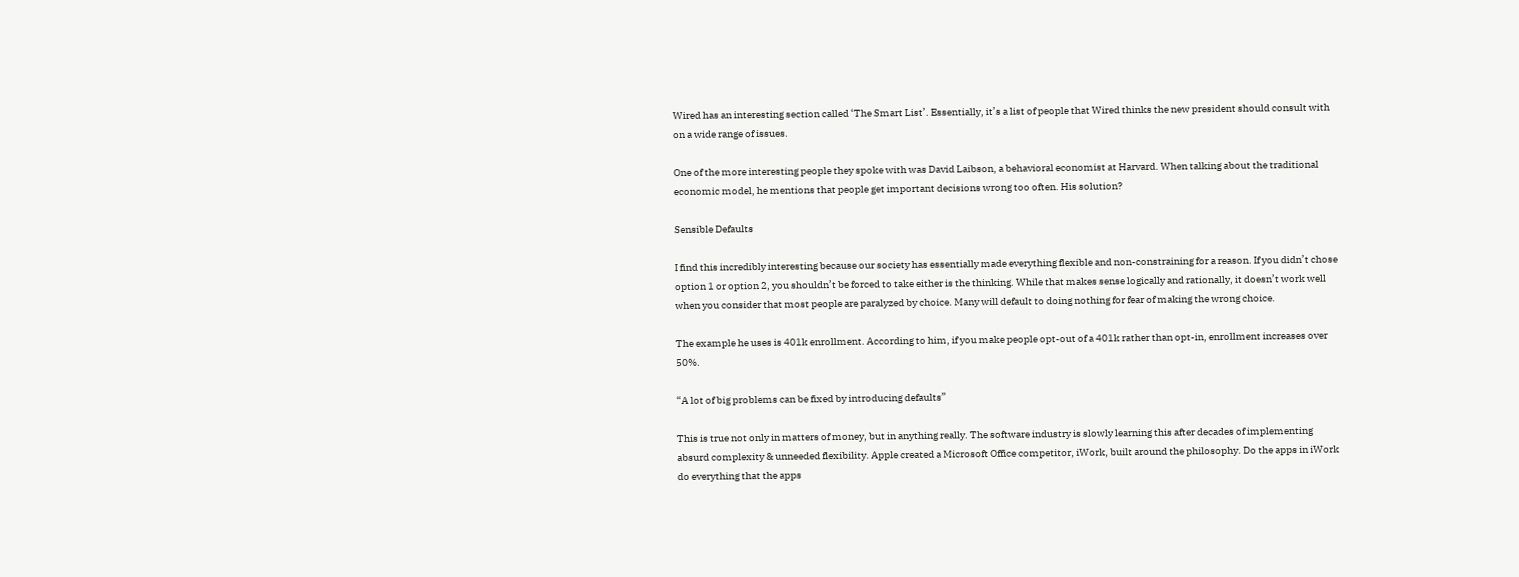Wired has an interesting section called ‘The Smart List’. Essentially, it’s a list of people that Wired thinks the new president should consult with on a wide range of issues.

One of the more interesting people they spoke with was David Laibson, a behavioral economist at Harvard. When talking about the traditional economic model, he mentions that people get important decisions wrong too often. His solution?

Sensible Defaults

I find this incredibly interesting because our society has essentially made everything flexible and non-constraining for a reason. If you didn’t chose option 1 or option 2, you shouldn’t be forced to take either is the thinking. While that makes sense logically and rationally, it doesn’t work well when you consider that most people are paralyzed by choice. Many will default to doing nothing for fear of making the wrong choice.

The example he uses is 401k enrollment. According to him, if you make people opt-out of a 401k rather than opt-in, enrollment increases over 50%.

“A lot of big problems can be fixed by introducing defaults”

This is true not only in matters of money, but in anything really. The software industry is slowly learning this after decades of implementing absurd complexity & unneeded flexibility. Apple created a Microsoft Office competitor, iWork, built around the philosophy. Do the apps in iWork do everything that the apps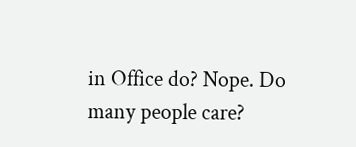in Office do? Nope. Do many people care?